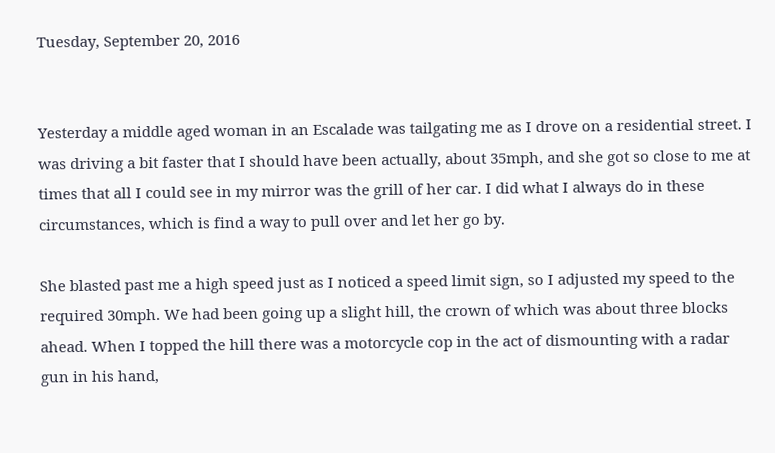Tuesday, September 20, 2016


Yesterday a middle aged woman in an Escalade was tailgating me as I drove on a residential street. I was driving a bit faster that I should have been actually, about 35mph, and she got so close to me at times that all I could see in my mirror was the grill of her car. I did what I always do in these circumstances, which is find a way to pull over and let her go by.

She blasted past me a high speed just as I noticed a speed limit sign, so I adjusted my speed to the required 30mph. We had been going up a slight hill, the crown of which was about three blocks ahead. When I topped the hill there was a motorcycle cop in the act of dismounting with a radar gun in his hand,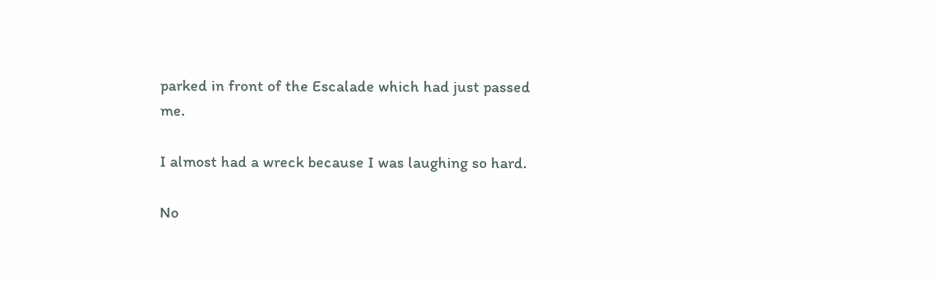parked in front of the Escalade which had just passed me.

I almost had a wreck because I was laughing so hard.

No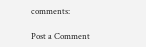comments:

Post a Comment